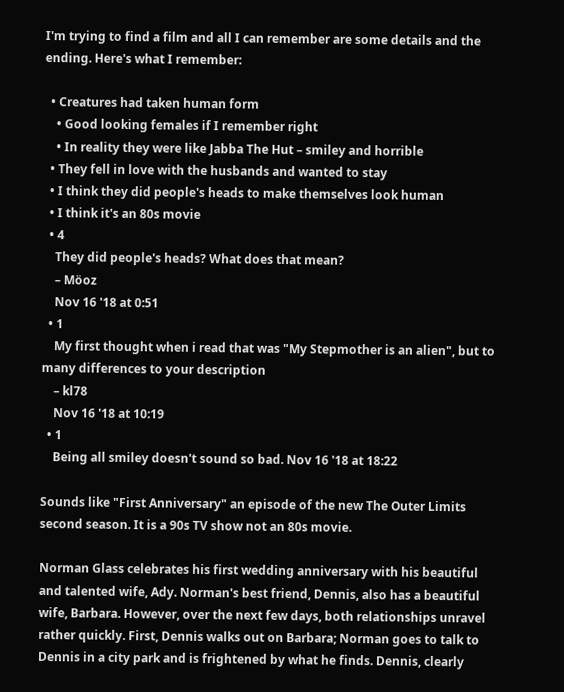I'm trying to find a film and all I can remember are some details and the ending. Here's what I remember:

  • Creatures had taken human form
    • Good looking females if I remember right
    • In reality they were like Jabba The Hut – smiley and horrible
  • They fell in love with the husbands and wanted to stay
  • I think they did people's heads to make themselves look human
  • I think it's an 80s movie
  • 4
    They did people's heads? What does that mean?
    – Möoz
    Nov 16 '18 at 0:51
  • 1
    My first thought when i read that was "My Stepmother is an alien", but to many differences to your description
    – kl78
    Nov 16 '18 at 10:19
  • 1
    Being all smiley doesn't sound so bad. Nov 16 '18 at 18:22

Sounds like "First Anniversary" an episode of the new The Outer Limits second season. It is a 90s TV show not an 80s movie.

Norman Glass celebrates his first wedding anniversary with his beautiful and talented wife, Ady. Norman's best friend, Dennis, also has a beautiful wife, Barbara. However, over the next few days, both relationships unravel rather quickly. First, Dennis walks out on Barbara; Norman goes to talk to Dennis in a city park and is frightened by what he finds. Dennis, clearly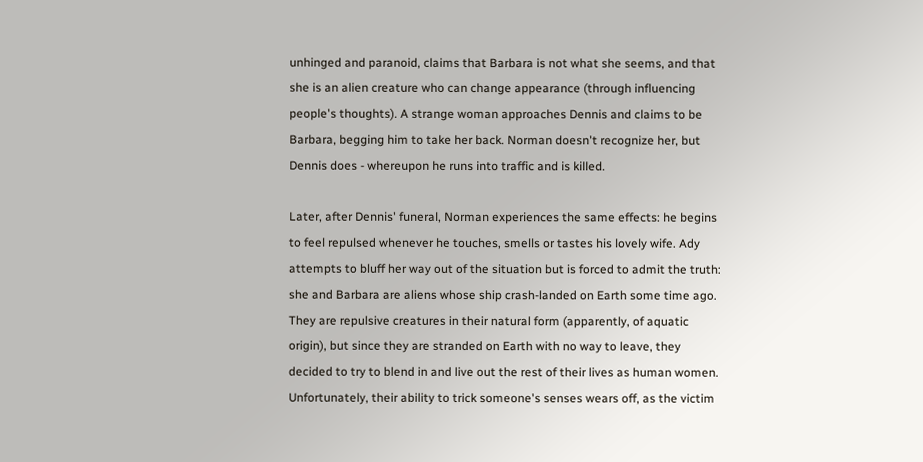unhinged and paranoid, claims that Barbara is not what she seems, and that she is an alien creature who can change appearance (through influencing people's thoughts). A strange woman approaches Dennis and claims to be Barbara, begging him to take her back. Norman doesn't recognize her, but Dennis does - whereupon he runs into traffic and is killed.

Later, after Dennis' funeral, Norman experiences the same effects: he begins to feel repulsed whenever he touches, smells or tastes his lovely wife. Ady attempts to bluff her way out of the situation but is forced to admit the truth: she and Barbara are aliens whose ship crash-landed on Earth some time ago. They are repulsive creatures in their natural form (apparently, of aquatic origin), but since they are stranded on Earth with no way to leave, they decided to try to blend in and live out the rest of their lives as human women. Unfortunately, their ability to trick someone's senses wears off, as the victim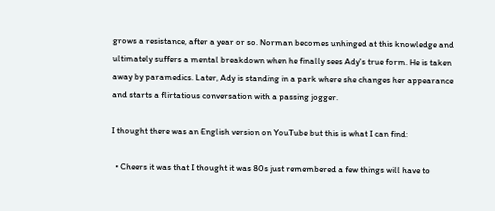grows a resistance, after a year or so. Norman becomes unhinged at this knowledge and ultimately suffers a mental breakdown when he finally sees Ady's true form. He is taken away by paramedics. Later, Ady is standing in a park where she changes her appearance and starts a flirtatious conversation with a passing jogger.

I thought there was an English version on YouTube but this is what I can find:

  • Cheers it was that I thought it was 80s just remembered a few things will have to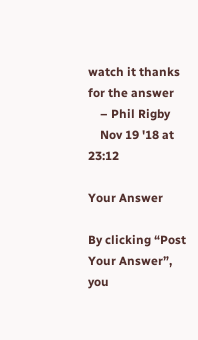watch it thanks for the answer
    – Phil Rigby
    Nov 19 '18 at 23:12

Your Answer

By clicking “Post Your Answer”, you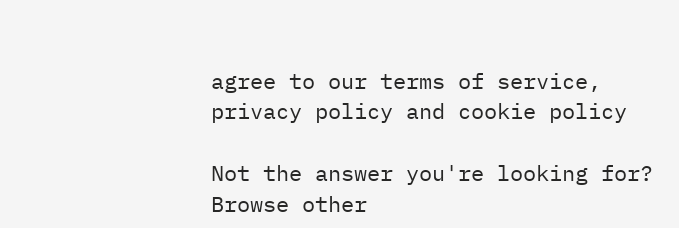agree to our terms of service, privacy policy and cookie policy

Not the answer you're looking for? Browse other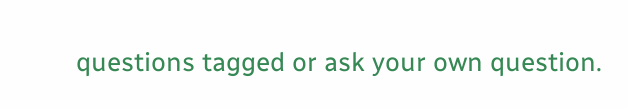questions tagged or ask your own question.